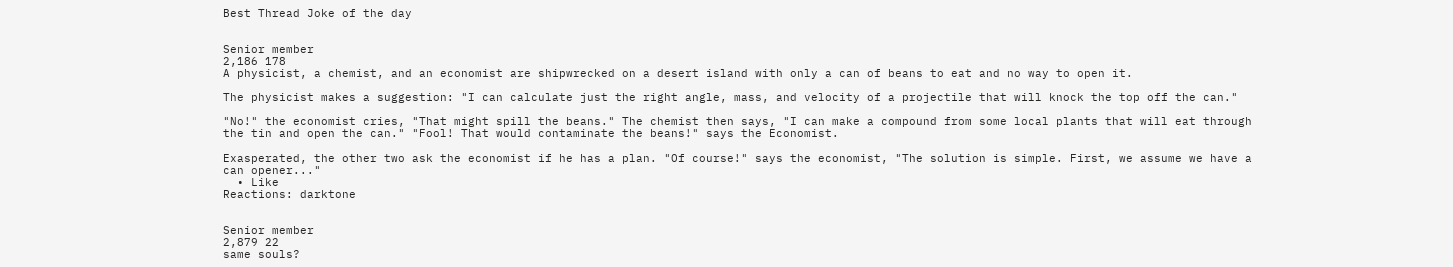Best Thread Joke of the day


Senior member
2,186 178
A physicist, a chemist, and an economist are shipwrecked on a desert island with only a can of beans to eat and no way to open it.

The physicist makes a suggestion: "I can calculate just the right angle, mass, and velocity of a projectile that will knock the top off the can."

"No!" the economist cries, "That might spill the beans." The chemist then says, "I can make a compound from some local plants that will eat through the tin and open the can." "Fool! That would contaminate the beans!" says the Economist.

Exasperated, the other two ask the economist if he has a plan. "Of course!" says the economist, "The solution is simple. First, we assume we have a can opener..."
  • Like
Reactions: darktone


Senior member
2,879 22
same souls?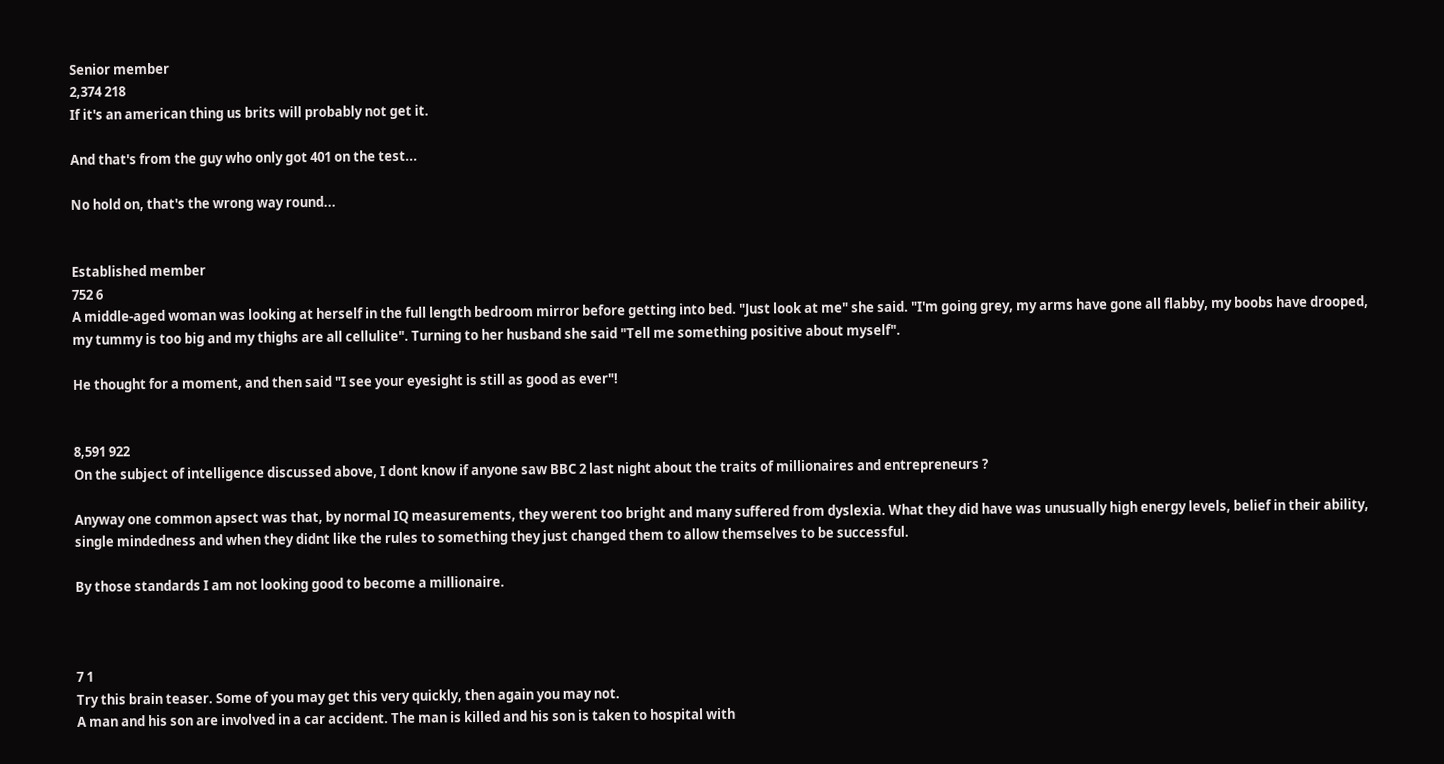Senior member
2,374 218
If it's an american thing us brits will probably not get it.

And that's from the guy who only got 401 on the test...

No hold on, that's the wrong way round...


Established member
752 6
A middle-aged woman was looking at herself in the full length bedroom mirror before getting into bed. "Just look at me" she said. "I'm going grey, my arms have gone all flabby, my boobs have drooped, my tummy is too big and my thighs are all cellulite". Turning to her husband she said "Tell me something positive about myself".

He thought for a moment, and then said "I see your eyesight is still as good as ever"!


8,591 922
On the subject of intelligence discussed above, I dont know if anyone saw BBC 2 last night about the traits of millionaires and entrepreneurs ?

Anyway one common apsect was that, by normal IQ measurements, they werent too bright and many suffered from dyslexia. What they did have was unusually high energy levels, belief in their ability, single mindedness and when they didnt like the rules to something they just changed them to allow themselves to be successful.

By those standards I am not looking good to become a millionaire.



7 1
Try this brain teaser. Some of you may get this very quickly, then again you may not.
A man and his son are involved in a car accident. The man is killed and his son is taken to hospital with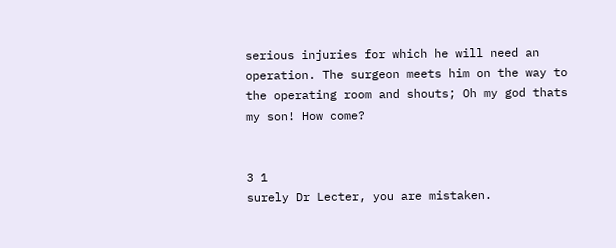serious injuries for which he will need an operation. The surgeon meets him on the way to the operating room and shouts; Oh my god thats my son! How come?


3 1
surely Dr Lecter, you are mistaken.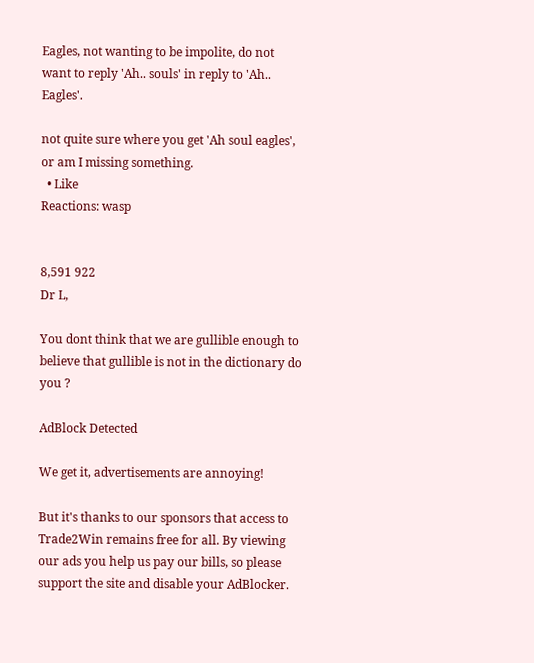Eagles, not wanting to be impolite, do not want to reply 'Ah.. souls' in reply to 'Ah.. Eagles'.

not quite sure where you get 'Ah soul eagles', or am I missing something.
  • Like
Reactions: wasp


8,591 922
Dr L,

You dont think that we are gullible enough to believe that gullible is not in the dictionary do you ?

AdBlock Detected

We get it, advertisements are annoying!

But it's thanks to our sponsors that access to Trade2Win remains free for all. By viewing our ads you help us pay our bills, so please support the site and disable your AdBlocker.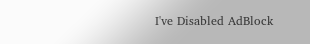I've Disabled AdBlock